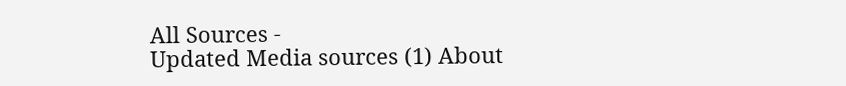All Sources -
Updated Media sources (1) About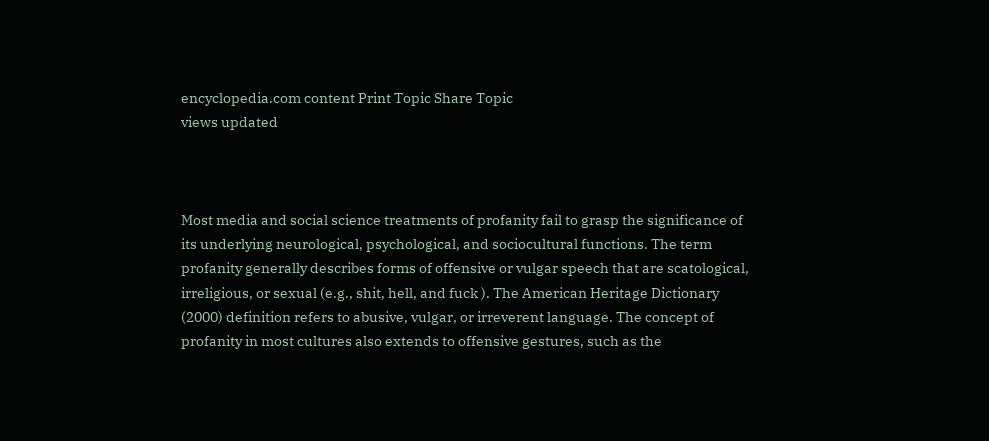encyclopedia.com content Print Topic Share Topic
views updated



Most media and social science treatments of profanity fail to grasp the significance of its underlying neurological, psychological, and sociocultural functions. The term profanity generally describes forms of offensive or vulgar speech that are scatological, irreligious, or sexual (e.g., shit, hell, and fuck ). The American Heritage Dictionary (2000) definition refers to abusive, vulgar, or irreverent language. The concept of profanity in most cultures also extends to offensive gestures, such as the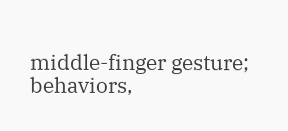middle-finger gesture; behaviors,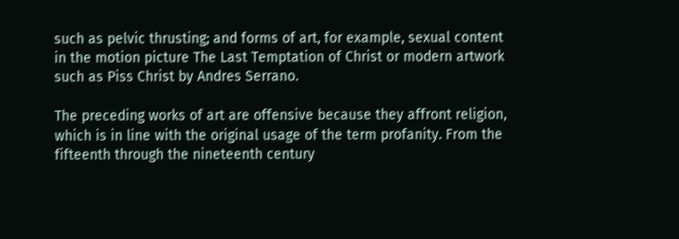such as pelvic thrusting; and forms of art, for example, sexual content in the motion picture The Last Temptation of Christ or modern artwork such as Piss Christ by Andres Serrano.

The preceding works of art are offensive because they affront religion, which is in line with the original usage of the term profanity. From the fifteenth through the nineteenth century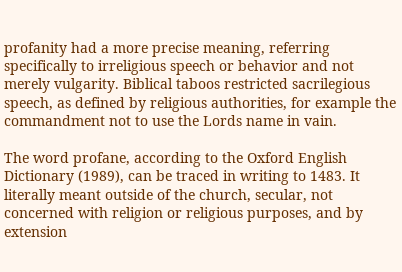profanity had a more precise meaning, referring specifically to irreligious speech or behavior and not merely vulgarity. Biblical taboos restricted sacrilegious speech, as defined by religious authorities, for example the commandment not to use the Lords name in vain.

The word profane, according to the Oxford English Dictionary (1989), can be traced in writing to 1483. It literally meant outside of the church, secular, not concerned with religion or religious purposes, and by extension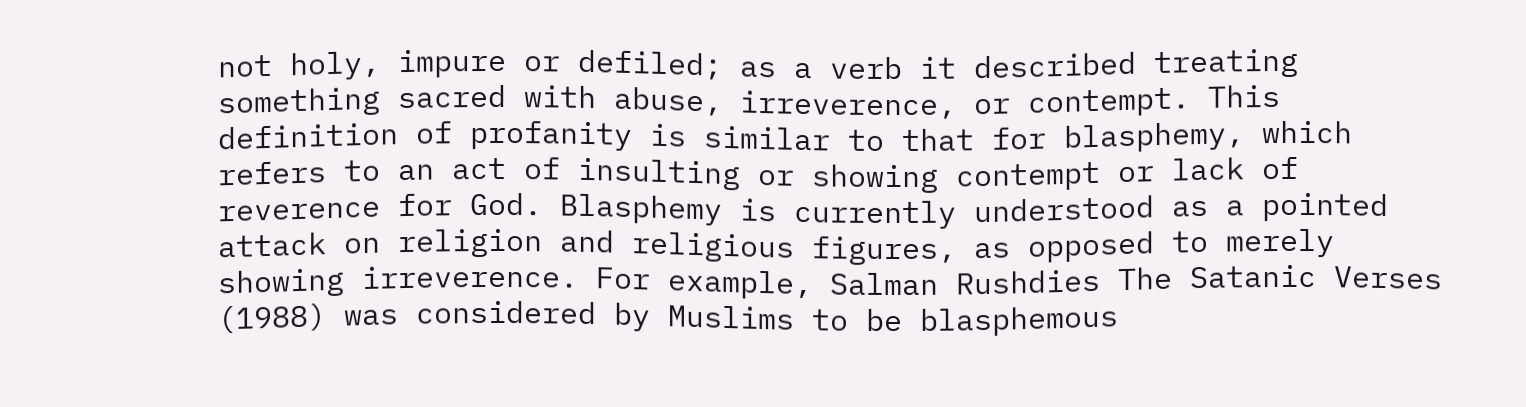not holy, impure or defiled; as a verb it described treating something sacred with abuse, irreverence, or contempt. This definition of profanity is similar to that for blasphemy, which refers to an act of insulting or showing contempt or lack of reverence for God. Blasphemy is currently understood as a pointed attack on religion and religious figures, as opposed to merely showing irreverence. For example, Salman Rushdies The Satanic Verses (1988) was considered by Muslims to be blasphemous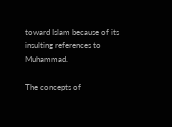toward Islam because of its insulting references to Muhammad.

The concepts of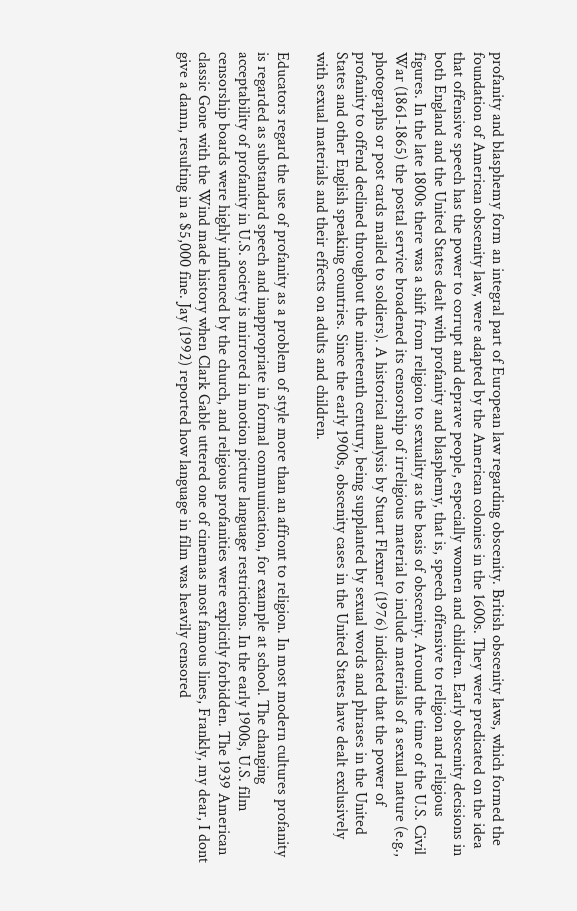profanity and blasphemy form an integral part of European law regarding obscenity. British obscenity laws, which formed the foundation of American obscenity law, were adapted by the American colonies in the 1600s. They were predicated on the idea that offensive speech has the power to corrupt and deprave people, especially women and children. Early obscenity decisions in both England and the United States dealt with profanity and blasphemy, that is, speech offensive to religion and religious figures. In the late 1800s there was a shift from religion to sexuality as the basis of obscenity. Around the time of the U.S. Civil War (1861-1865) the postal service broadened its censorship of irreligious material to include materials of a sexual nature (e.g., photographs or post cards mailed to soldiers). A historical analysis by Stuart Flexner (1976) indicated that the power of profanity to offend declined throughout the nineteenth century, being supplanted by sexual words and phrases in the United States and other English speaking countries. Since the early 1900s, obscenity cases in the United States have dealt exclusively with sexual materials and their effects on adults and children.

Educators regard the use of profanity as a problem of style more than an affront to religion. In most modern cultures profanity is regarded as substandard speech and inappropriate in formal communication, for example at school. The changing acceptability of profanity in U.S. society is mirrored in motion picture language restrictions. In the early 1900s, U.S. film censorship boards were highly influenced by the church, and religious profanities were explicitly forbidden. The 1939 American classic Gone with the Wind made history when Clark Gable uttered one of cinemas most famous lines, Frankly, my dear, I dont give a damn, resulting in a $5,000 fine. Jay (1992) reported how language in film was heavily censored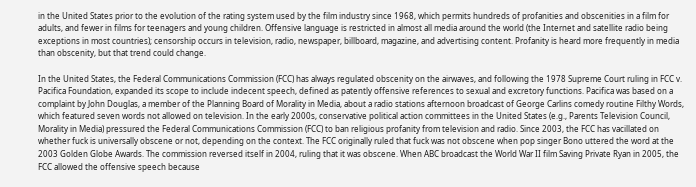in the United States prior to the evolution of the rating system used by the film industry since 1968, which permits hundreds of profanities and obscenities in a film for adults, and fewer in films for teenagers and young children. Offensive language is restricted in almost all media around the world (the Internet and satellite radio being exceptions in most countries); censorship occurs in television, radio, newspaper, billboard, magazine, and advertising content. Profanity is heard more frequently in media than obscenity, but that trend could change.

In the United States, the Federal Communications Commission (FCC) has always regulated obscenity on the airwaves, and following the 1978 Supreme Court ruling in FCC v. Pacifica Foundation, expanded its scope to include indecent speech, defined as patently offensive references to sexual and excretory functions. Pacifica was based on a complaint by John Douglas, a member of the Planning Board of Morality in Media, about a radio stations afternoon broadcast of George Carlins comedy routine Filthy Words, which featured seven words not allowed on television. In the early 2000s, conservative political action committees in the United States (e.g., Parents Television Council, Morality in Media) pressured the Federal Communications Commission (FCC) to ban religious profanity from television and radio. Since 2003, the FCC has vacillated on whether fuck is universally obscene or not, depending on the context. The FCC originally ruled that fuck was not obscene when pop singer Bono uttered the word at the 2003 Golden Globe Awards. The commission reversed itself in 2004, ruling that it was obscene. When ABC broadcast the World War II film Saving Private Ryan in 2005, the FCC allowed the offensive speech because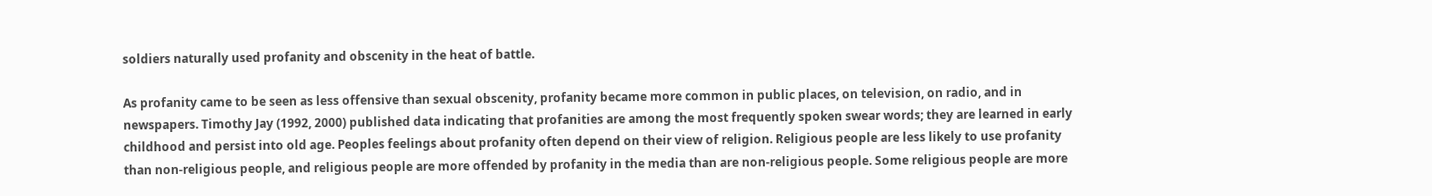soldiers naturally used profanity and obscenity in the heat of battle.

As profanity came to be seen as less offensive than sexual obscenity, profanity became more common in public places, on television, on radio, and in newspapers. Timothy Jay (1992, 2000) published data indicating that profanities are among the most frequently spoken swear words; they are learned in early childhood and persist into old age. Peoples feelings about profanity often depend on their view of religion. Religious people are less likely to use profanity than non-religious people, and religious people are more offended by profanity in the media than are non-religious people. Some religious people are more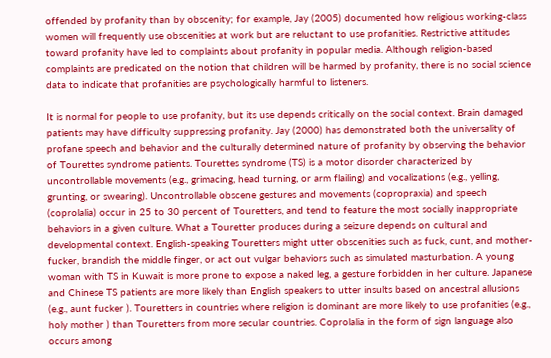offended by profanity than by obscenity; for example, Jay (2005) documented how religious working-class women will frequently use obscenities at work but are reluctant to use profanities. Restrictive attitudes toward profanity have led to complaints about profanity in popular media. Although religion-based complaints are predicated on the notion that children will be harmed by profanity, there is no social science data to indicate that profanities are psychologically harmful to listeners.

It is normal for people to use profanity, but its use depends critically on the social context. Brain damaged patients may have difficulty suppressing profanity. Jay (2000) has demonstrated both the universality of profane speech and behavior and the culturally determined nature of profanity by observing the behavior of Tourettes syndrome patients. Tourettes syndrome (TS) is a motor disorder characterized by uncontrollable movements (e.g., grimacing, head turning, or arm flailing) and vocalizations (e.g., yelling, grunting, or swearing). Uncontrollable obscene gestures and movements (copropraxia) and speech (coprolalia) occur in 25 to 30 percent of Touretters, and tend to feature the most socially inappropriate behaviors in a given culture. What a Touretter produces during a seizure depends on cultural and developmental context. English-speaking Touretters might utter obscenities such as fuck, cunt, and mother-fucker, brandish the middle finger, or act out vulgar behaviors such as simulated masturbation. A young woman with TS in Kuwait is more prone to expose a naked leg, a gesture forbidden in her culture. Japanese and Chinese TS patients are more likely than English speakers to utter insults based on ancestral allusions (e.g., aunt fucker ). Touretters in countries where religion is dominant are more likely to use profanities (e.g., holy mother ) than Touretters from more secular countries. Coprolalia in the form of sign language also occurs among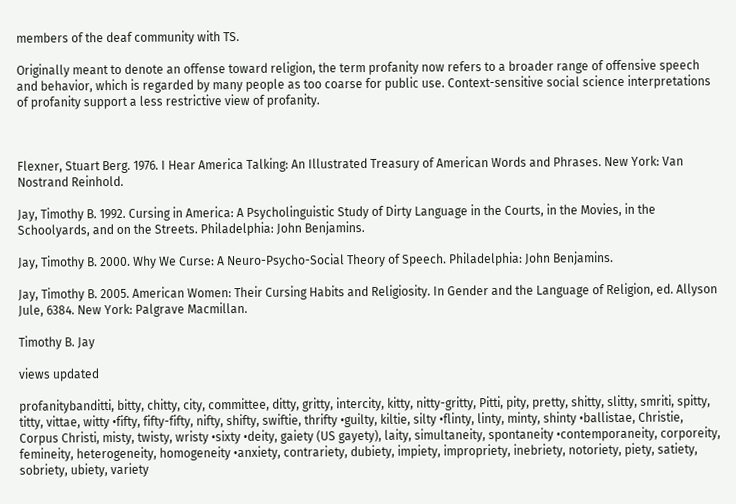members of the deaf community with TS.

Originally meant to denote an offense toward religion, the term profanity now refers to a broader range of offensive speech and behavior, which is regarded by many people as too coarse for public use. Context-sensitive social science interpretations of profanity support a less restrictive view of profanity.



Flexner, Stuart Berg. 1976. I Hear America Talking: An Illustrated Treasury of American Words and Phrases. New York: Van Nostrand Reinhold.

Jay, Timothy B. 1992. Cursing in America: A Psycholinguistic Study of Dirty Language in the Courts, in the Movies, in the Schoolyards, and on the Streets. Philadelphia: John Benjamins.

Jay, Timothy B. 2000. Why We Curse: A Neuro-Psycho-Social Theory of Speech. Philadelphia: John Benjamins.

Jay, Timothy B. 2005. American Women: Their Cursing Habits and Religiosity. In Gender and the Language of Religion, ed. Allyson Jule, 6384. New York: Palgrave Macmillan.

Timothy B. Jay

views updated

profanitybanditti, bitty, chitty, city, committee, ditty, gritty, intercity, kitty, nitty-gritty, Pitti, pity, pretty, shitty, slitty, smriti, spitty, titty, vittae, witty •fifty, fifty-fifty, nifty, shifty, swiftie, thrifty •guilty, kiltie, silty •flinty, linty, minty, shinty •ballistae, Christie, Corpus Christi, misty, twisty, wristy •sixty •deity, gaiety (US gayety), laity, simultaneity, spontaneity •contemporaneity, corporeity, femineity, heterogeneity, homogeneity •anxiety, contrariety, dubiety, impiety, impropriety, inebriety, notoriety, piety, satiety, sobriety, ubiety, variety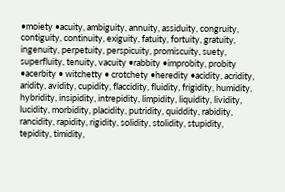•moiety •acuity, ambiguity, annuity, assiduity, congruity, contiguity, continuity, exiguity, fatuity, fortuity, gratuity, ingenuity, perpetuity, perspicuity, promiscuity, suety, superfluity, tenuity, vacuity •rabbity •improbity, probity •acerbity • witchetty • crotchety •heredity •acidity, acridity, aridity, avidity, cupidity, flaccidity, fluidity, frigidity, humidity, hybridity, insipidity, intrepidity, limpidity, liquidity, lividity, lucidity, morbidity, placidity, putridity, quiddity, rabidity, rancidity, rapidity, rigidity, solidity, stolidity, stupidity, tepidity, timidity,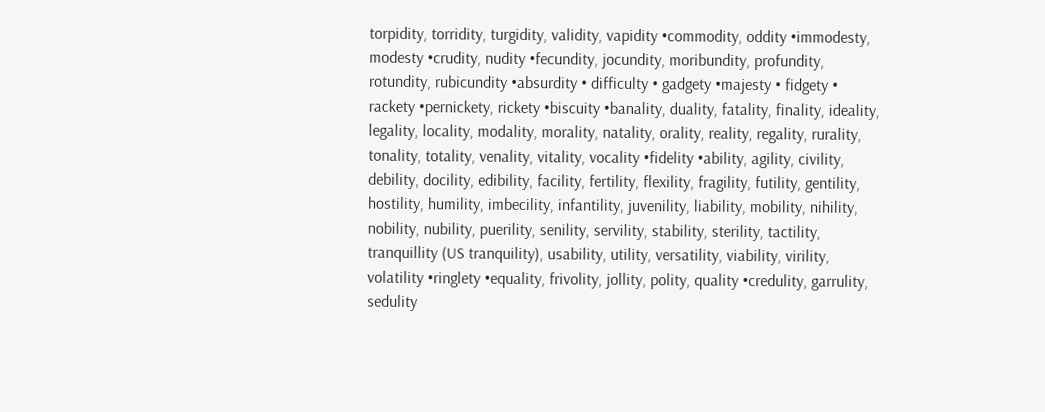torpidity, torridity, turgidity, validity, vapidity •commodity, oddity •immodesty, modesty •crudity, nudity •fecundity, jocundity, moribundity, profundity, rotundity, rubicundity •absurdity • difficulty • gadgety •majesty • fidgety • rackety •pernickety, rickety •biscuity •banality, duality, fatality, finality, ideality, legality, locality, modality, morality, natality, orality, reality, regality, rurality, tonality, totality, venality, vitality, vocality •fidelity •ability, agility, civility, debility, docility, edibility, facility, fertility, flexility, fragility, futility, gentility, hostility, humility, imbecility, infantility, juvenility, liability, mobility, nihility, nobility, nubility, puerility, senility, servility, stability, sterility, tactility, tranquillity (US tranquility), usability, utility, versatility, viability, virility, volatility •ringlety •equality, frivolity, jollity, polity, quality •credulity, garrulity, sedulity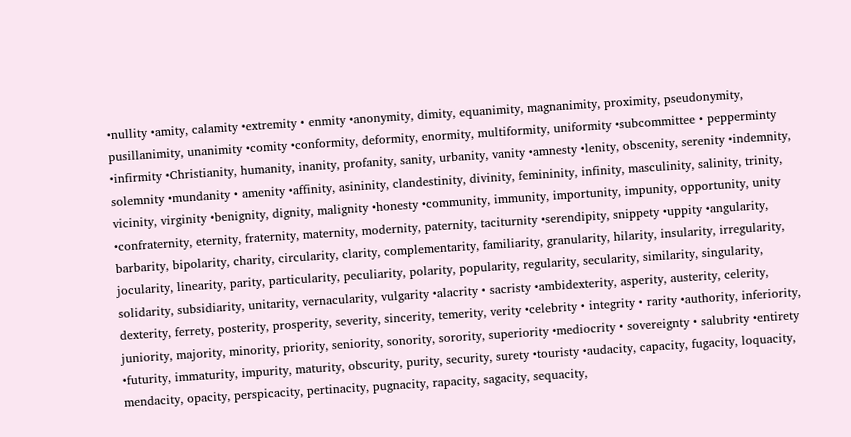•nullity •amity, calamity •extremity • enmity •anonymity, dimity, equanimity, magnanimity, proximity, pseudonymity, pusillanimity, unanimity •comity •conformity, deformity, enormity, multiformity, uniformity •subcommittee • pepperminty •infirmity •Christianity, humanity, inanity, profanity, sanity, urbanity, vanity •amnesty •lenity, obscenity, serenity •indemnity, solemnity •mundanity • amenity •affinity, asininity, clandestinity, divinity, femininity, infinity, masculinity, salinity, trinity, vicinity, virginity •benignity, dignity, malignity •honesty •community, immunity, importunity, impunity, opportunity, unity •confraternity, eternity, fraternity, maternity, modernity, paternity, taciturnity •serendipity, snippety •uppity •angularity, barbarity, bipolarity, charity, circularity, clarity, complementarity, familiarity, granularity, hilarity, insularity, irregularity, jocularity, linearity, parity, particularity, peculiarity, polarity, popularity, regularity, secularity, similarity, singularity, solidarity, subsidiarity, unitarity, vernacularity, vulgarity •alacrity • sacristy •ambidexterity, asperity, austerity, celerity, dexterity, ferrety, posterity, prosperity, severity, sincerity, temerity, verity •celebrity • integrity • rarity •authority, inferiority, juniority, majority, minority, priority, seniority, sonority, sorority, superiority •mediocrity • sovereignty • salubrity •entirety •futurity, immaturity, impurity, maturity, obscurity, purity, security, surety •touristy •audacity, capacity, fugacity, loquacity, mendacity, opacity, perspicacity, pertinacity, pugnacity, rapacity, sagacity, sequacity,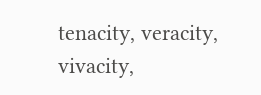tenacity, veracity, vivacity,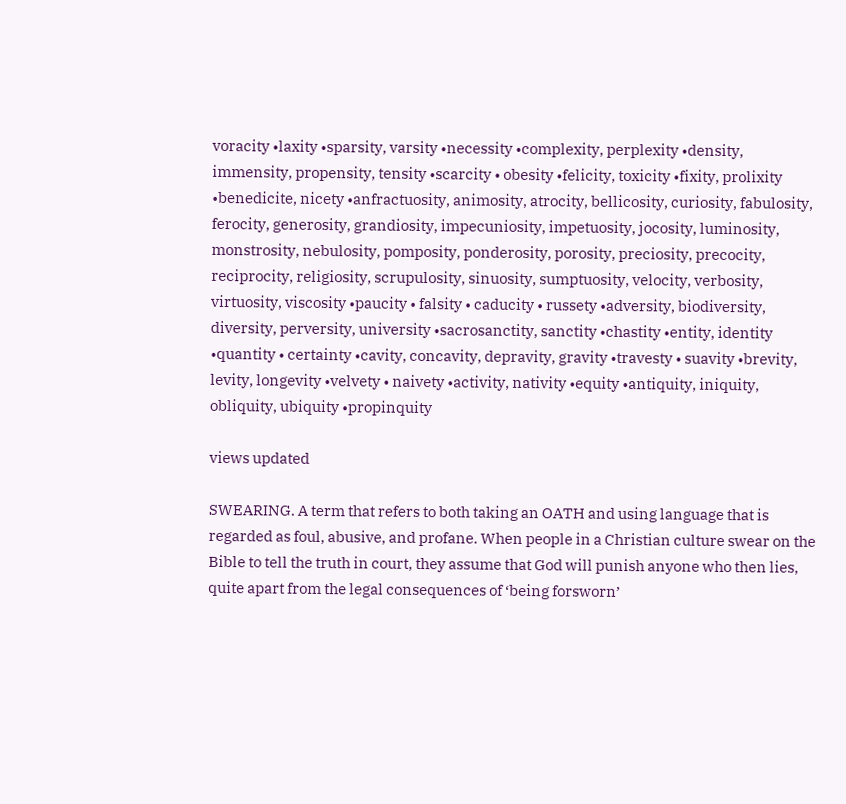voracity •laxity •sparsity, varsity •necessity •complexity, perplexity •density, immensity, propensity, tensity •scarcity • obesity •felicity, toxicity •fixity, prolixity •benedicite, nicety •anfractuosity, animosity, atrocity, bellicosity, curiosity, fabulosity, ferocity, generosity, grandiosity, impecuniosity, impetuosity, jocosity, luminosity, monstrosity, nebulosity, pomposity, ponderosity, porosity, preciosity, precocity, reciprocity, religiosity, scrupulosity, sinuosity, sumptuosity, velocity, verbosity, virtuosity, viscosity •paucity • falsity • caducity • russety •adversity, biodiversity, diversity, perversity, university •sacrosanctity, sanctity •chastity •entity, identity •quantity • certainty •cavity, concavity, depravity, gravity •travesty • suavity •brevity, levity, longevity •velvety • naivety •activity, nativity •equity •antiquity, iniquity, obliquity, ubiquity •propinquity

views updated

SWEARING. A term that refers to both taking an OATH and using language that is regarded as foul, abusive, and profane. When people in a Christian culture swear on the Bible to tell the truth in court, they assume that God will punish anyone who then lies, quite apart from the legal consequences of ‘being forsworn’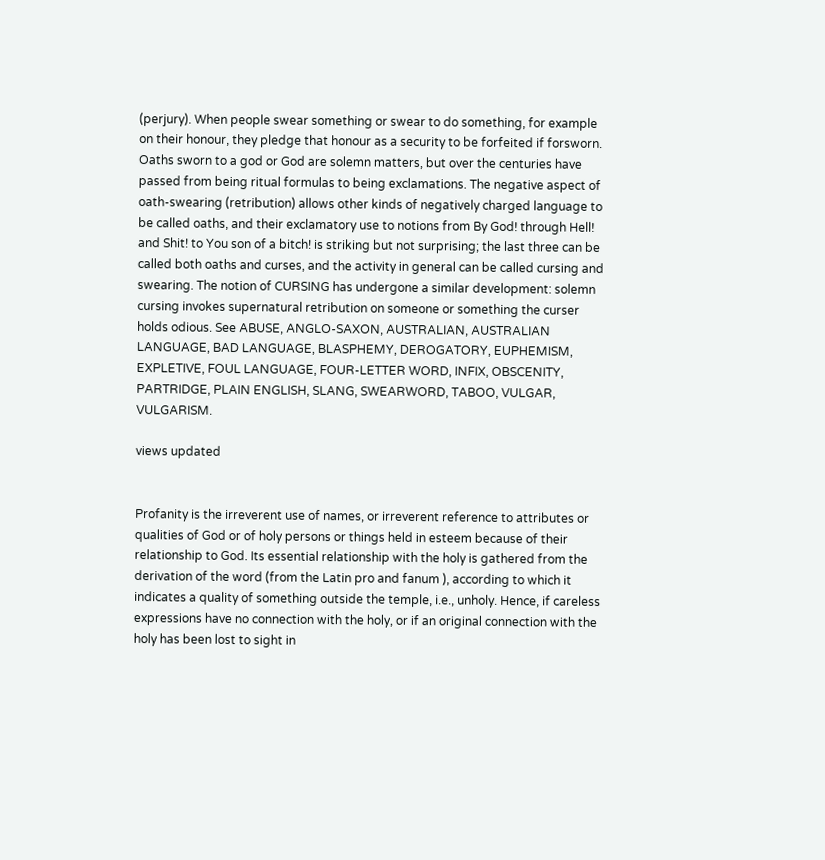(perjury). When people swear something or swear to do something, for example on their honour, they pledge that honour as a security to be forfeited if forsworn. Oaths sworn to a god or God are solemn matters, but over the centuries have passed from being ritual formulas to being exclamations. The negative aspect of oath-swearing (retribution) allows other kinds of negatively charged language to be called oaths, and their exclamatory use to notions from By God! through Hell! and Shit! to You son of a bitch! is striking but not surprising; the last three can be called both oaths and curses, and the activity in general can be called cursing and swearing. The notion of CURSING has undergone a similar development: solemn cursing invokes supernatural retribution on someone or something the curser holds odious. See ABUSE, ANGLO-SAXON, AUSTRALIAN, AUSTRALIAN LANGUAGE, BAD LANGUAGE, BLASPHEMY, DEROGATORY, EUPHEMISM, EXPLETIVE, FOUL LANGUAGE, FOUR-LETTER WORD, INFIX, OBSCENITY, PARTRIDGE, PLAIN ENGLISH, SLANG, SWEARWORD, TABOO, VULGAR, VULGARISM.

views updated


Profanity is the irreverent use of names, or irreverent reference to attributes or qualities of God or of holy persons or things held in esteem because of their relationship to God. Its essential relationship with the holy is gathered from the derivation of the word (from the Latin pro and fanum ), according to which it indicates a quality of something outside the temple, i.e., unholy. Hence, if careless expressions have no connection with the holy, or if an original connection with the holy has been lost to sight in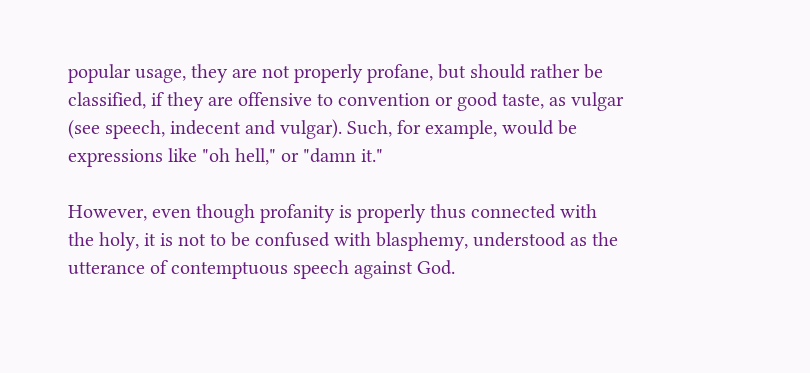popular usage, they are not properly profane, but should rather be classified, if they are offensive to convention or good taste, as vulgar (see speech, indecent and vulgar). Such, for example, would be expressions like "oh hell," or "damn it."

However, even though profanity is properly thus connected with the holy, it is not to be confused with blasphemy, understood as the utterance of contemptuous speech against God.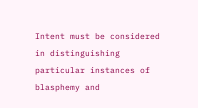Intent must be considered in distinguishing particular instances of blasphemy and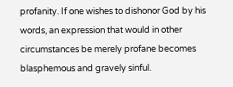profanity. If one wishes to dishonor God by his words, an expression that would in other circumstances be merely profane becomes blasphemous and gravely sinful.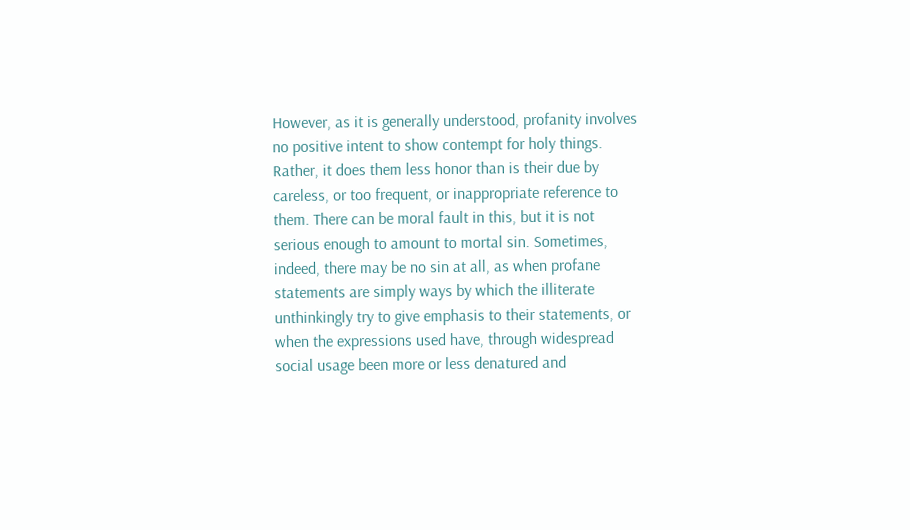However, as it is generally understood, profanity involves no positive intent to show contempt for holy things. Rather, it does them less honor than is their due by careless, or too frequent, or inappropriate reference to them. There can be moral fault in this, but it is not serious enough to amount to mortal sin. Sometimes, indeed, there may be no sin at all, as when profane statements are simply ways by which the illiterate unthinkingly try to give emphasis to their statements, or when the expressions used have, through widespread social usage been more or less denatured and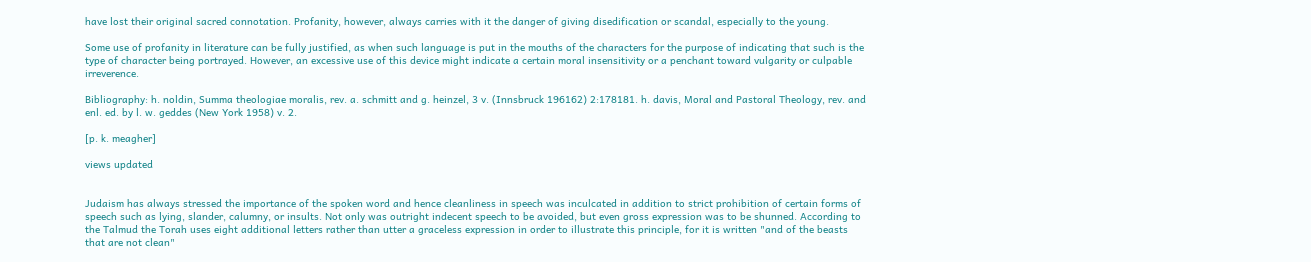have lost their original sacred connotation. Profanity, however, always carries with it the danger of giving disedification or scandal, especially to the young.

Some use of profanity in literature can be fully justified, as when such language is put in the mouths of the characters for the purpose of indicating that such is the type of character being portrayed. However, an excessive use of this device might indicate a certain moral insensitivity or a penchant toward vulgarity or culpable irreverence.

Bibliography: h. noldin, Summa theologiae moralis, rev. a. schmitt and g. heinzel, 3 v. (Innsbruck 196162) 2:178181. h. davis, Moral and Pastoral Theology, rev. and enl. ed. by l. w. geddes (New York 1958) v. 2.

[p. k. meagher]

views updated


Judaism has always stressed the importance of the spoken word and hence cleanliness in speech was inculcated in addition to strict prohibition of certain forms of speech such as lying, slander, calumny, or insults. Not only was outright indecent speech to be avoided, but even gross expression was to be shunned. According to the Talmud the Torah uses eight additional letters rather than utter a graceless expression in order to illustrate this principle, for it is written "and of the beasts that are not clean"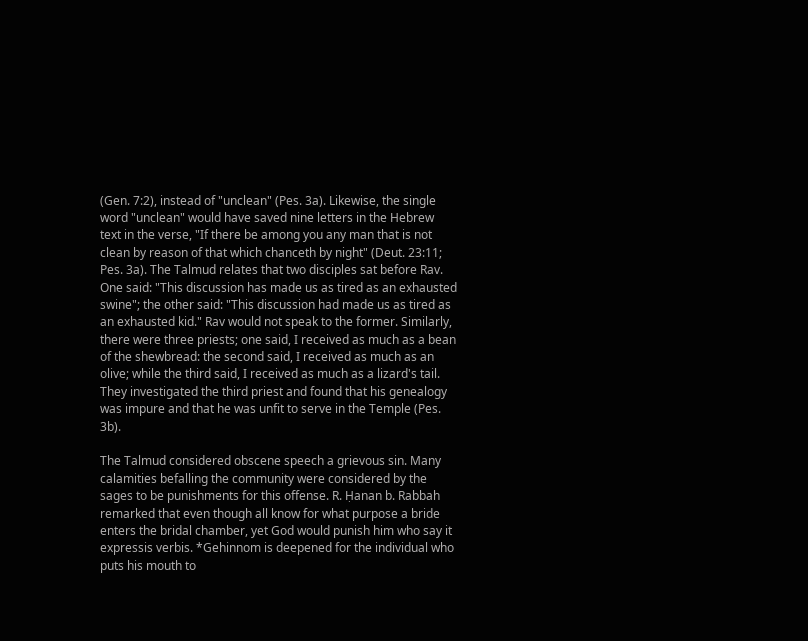(Gen. 7:2), instead of "unclean" (Pes. 3a). Likewise, the single word "unclean" would have saved nine letters in the Hebrew text in the verse, "If there be among you any man that is not clean by reason of that which chanceth by night" (Deut. 23:11; Pes. 3a). The Talmud relates that two disciples sat before Rav. One said: "This discussion has made us as tired as an exhausted swine"; the other said: "This discussion had made us as tired as an exhausted kid." Rav would not speak to the former. Similarly, there were three priests; one said, I received as much as a bean of the shewbread: the second said, I received as much as an olive; while the third said, I received as much as a lizard's tail. They investigated the third priest and found that his genealogy was impure and that he was unfit to serve in the Temple (Pes. 3b).

The Talmud considered obscene speech a grievous sin. Many calamities befalling the community were considered by the sages to be punishments for this offense. R. Ḥanan b. Rabbah remarked that even though all know for what purpose a bride enters the bridal chamber, yet God would punish him who say it expressis verbis. *Gehinnom is deepened for the individual who puts his mouth to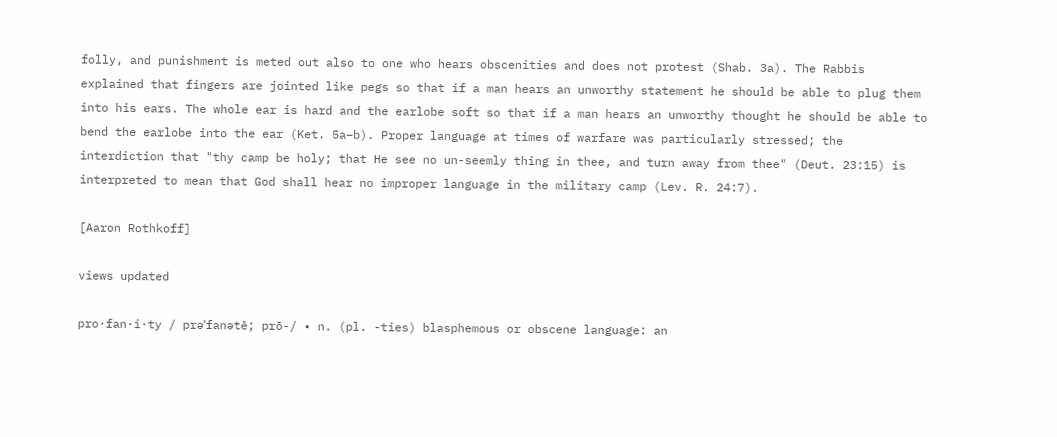folly, and punishment is meted out also to one who hears obscenities and does not protest (Shab. 3a). The Rabbis explained that fingers are jointed like pegs so that if a man hears an unworthy statement he should be able to plug them into his ears. The whole ear is hard and the earlobe soft so that if a man hears an unworthy thought he should be able to bend the earlobe into the ear (Ket. 5a–b). Proper language at times of warfare was particularly stressed; the interdiction that "thy camp be holy; that He see no un-seemly thing in thee, and turn away from thee" (Deut. 23:15) is interpreted to mean that God shall hear no improper language in the military camp (Lev. R. 24:7).

[Aaron Rothkoff]

views updated

pro·fan·i·ty / prəˈfanətē; prō-/ • n. (pl. -ties) blasphemous or obscene language: an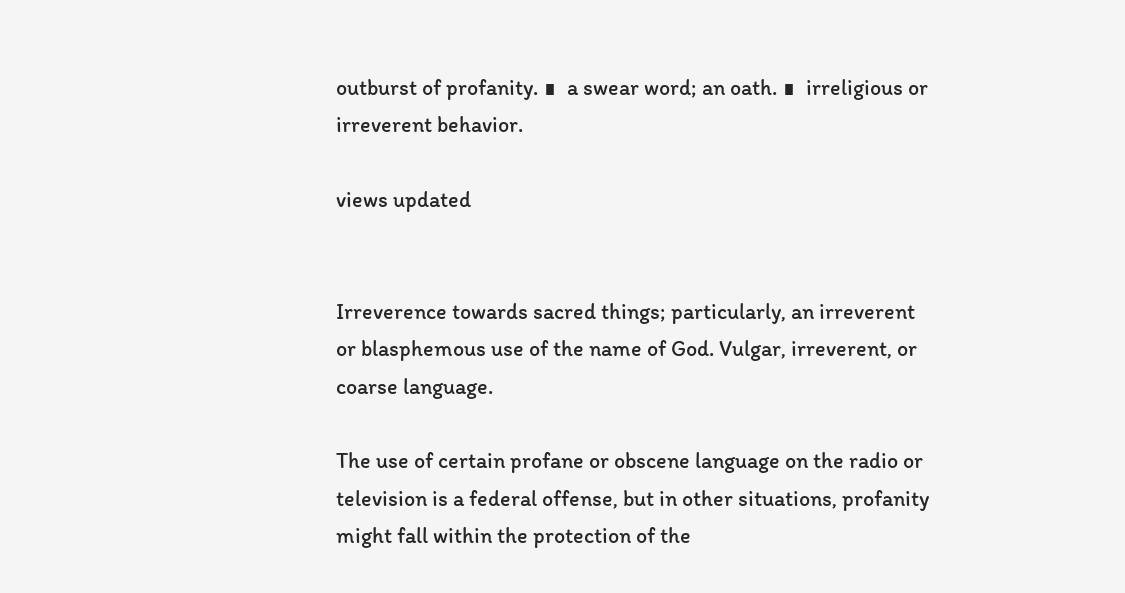outburst of profanity. ∎  a swear word; an oath. ∎  irreligious or irreverent behavior.

views updated


Irreverence towards sacred things; particularly, an irreverent or blasphemous use of the name of God. Vulgar, irreverent, or coarse language.

The use of certain profane or obscene language on the radio or television is a federal offense, but in other situations, profanity might fall within the protection of the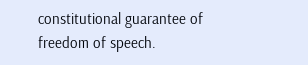constitutional guarantee of freedom of speech.